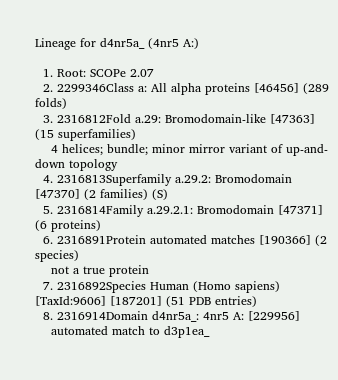Lineage for d4nr5a_ (4nr5 A:)

  1. Root: SCOPe 2.07
  2. 2299346Class a: All alpha proteins [46456] (289 folds)
  3. 2316812Fold a.29: Bromodomain-like [47363] (15 superfamilies)
    4 helices; bundle; minor mirror variant of up-and-down topology
  4. 2316813Superfamily a.29.2: Bromodomain [47370] (2 families) (S)
  5. 2316814Family a.29.2.1: Bromodomain [47371] (6 proteins)
  6. 2316891Protein automated matches [190366] (2 species)
    not a true protein
  7. 2316892Species Human (Homo sapiens) [TaxId:9606] [187201] (51 PDB entries)
  8. 2316914Domain d4nr5a_: 4nr5 A: [229956]
    automated match to d3p1ea_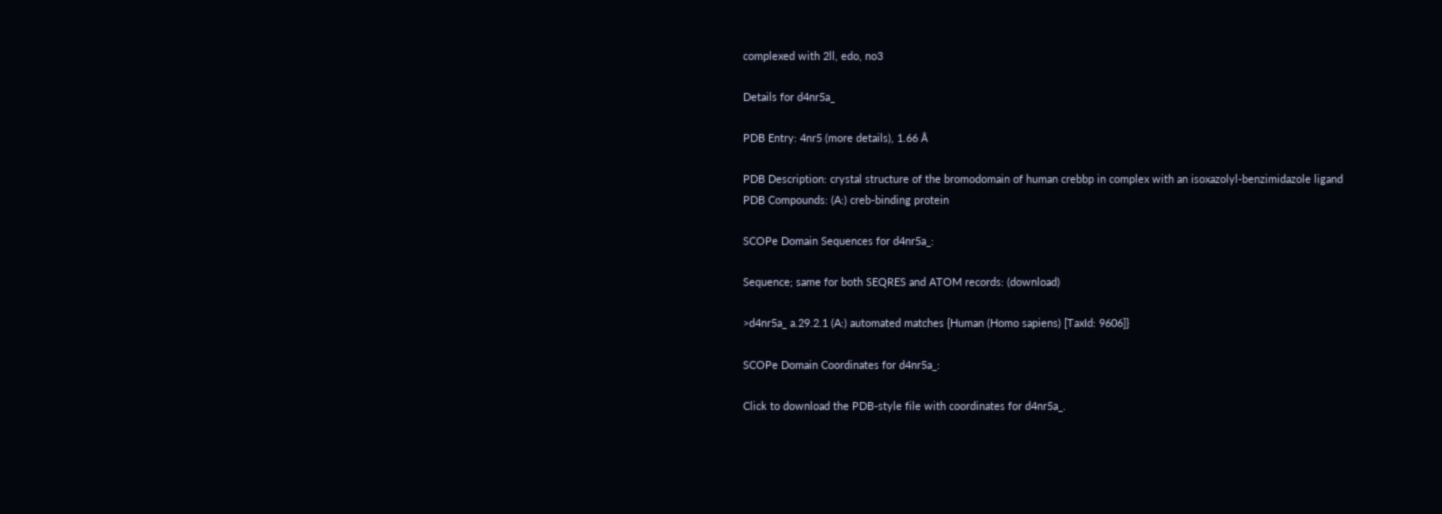complexed with 2ll, edo, no3

Details for d4nr5a_

PDB Entry: 4nr5 (more details), 1.66 Å

PDB Description: crystal structure of the bromodomain of human crebbp in complex with an isoxazolyl-benzimidazole ligand
PDB Compounds: (A:) creb-binding protein

SCOPe Domain Sequences for d4nr5a_:

Sequence; same for both SEQRES and ATOM records: (download)

>d4nr5a_ a.29.2.1 (A:) automated matches {Human (Homo sapiens) [TaxId: 9606]}

SCOPe Domain Coordinates for d4nr5a_:

Click to download the PDB-style file with coordinates for d4nr5a_.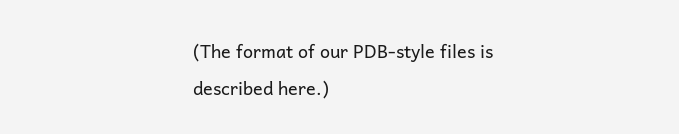(The format of our PDB-style files is described here.)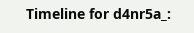Timeline for d4nr5a_: